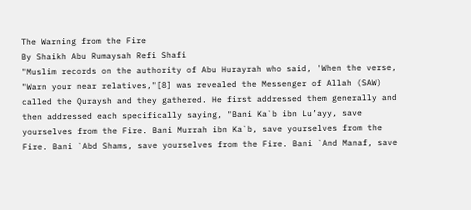The Warning from the Fire
By Shaikh Abu Rumaysah Refi Shafi
"Muslim records on the authority of Abu Hurayrah who said, 'When the verse, "Warn your near relatives,"[8] was revealed the Messenger of Allah (SAW) called the Quraysh and they gathered. He first addressed them generally and then addressed each specifically saying, "Bani Ka`b ibn Lu’ayy, save yourselves from the Fire. Bani Murrah ibn Ka`b, save yourselves from the Fire. Bani `Abd Shams, save yourselves from the Fire. Bani `And Manaf, save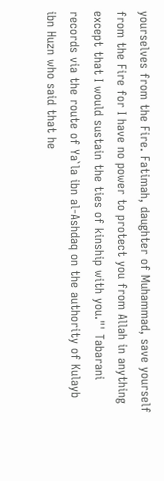yourselves from the Fire. Fatimah, daughter of Muhammad, save yourself from the Fire for I have no power to protect you from Allah in anything except that I would sustain the ties of kinship with you."' Tabarani records via the route of Ya`la ibn al-Ashdaq on the authority of Kulayb ibn Huzn who said that he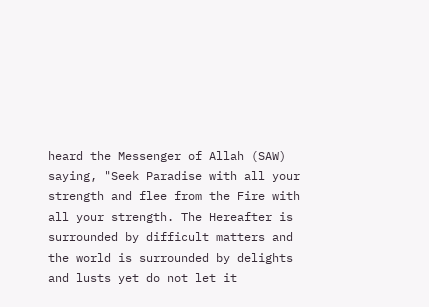heard the Messenger of Allah (SAW) saying, "Seek Paradise with all your strength and flee from the Fire with all your strength. The Hereafter is surrounded by difficult matters and the world is surrounded by delights and lusts yet do not let it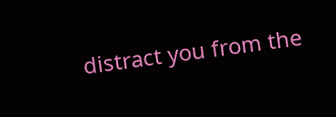distract you from the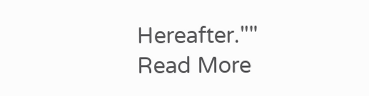Hereafter.""
Read More